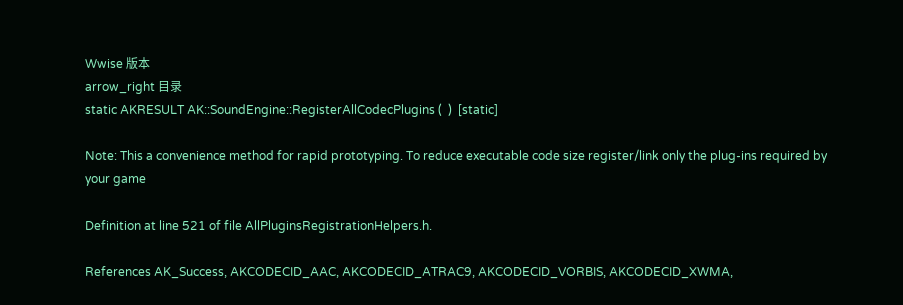Wwise 版本
arrow_right 目录
static AKRESULT AK::SoundEngine::RegisterAllCodecPlugins (  )  [static]

Note: This a convenience method for rapid prototyping. To reduce executable code size register/link only the plug-ins required by your game

Definition at line 521 of file AllPluginsRegistrationHelpers.h.

References AK_Success, AKCODECID_AAC, AKCODECID_ATRAC9, AKCODECID_VORBIS, AKCODECID_XWMA,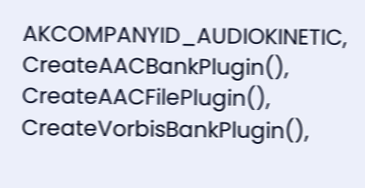AKCOMPANYID_AUDIOKINETIC, CreateAACBankPlugin(), CreateAACFilePlugin(), CreateVorbisBankPlugin(),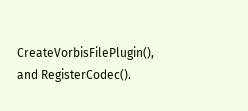CreateVorbisFilePlugin(), and RegisterCodec().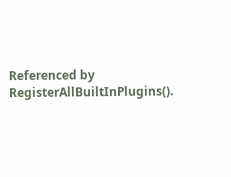Referenced by RegisterAllBuiltInPlugins().